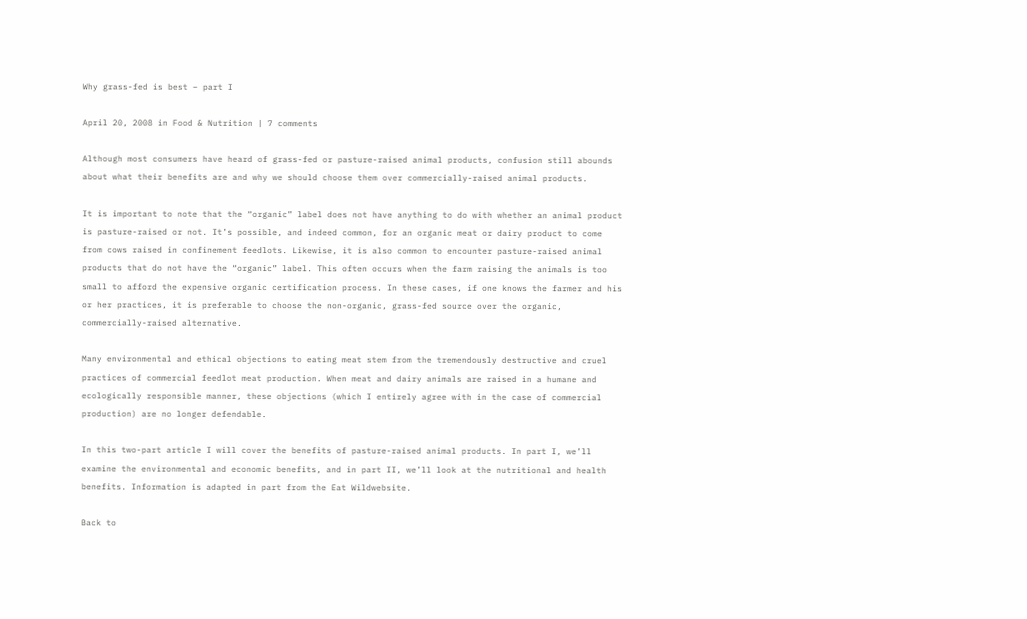Why grass-fed is best – part I

April 20, 2008 in Food & Nutrition | 7 comments

Although most consumers have heard of grass-fed or pasture-raised animal products, confusion still abounds about what their benefits are and why we should choose them over commercially-raised animal products.

It is important to note that the “organic” label does not have anything to do with whether an animal product is pasture-raised or not. It’s possible, and indeed common, for an organic meat or dairy product to come from cows raised in confinement feedlots. Likewise, it is also common to encounter pasture-raised animal products that do not have the “organic” label. This often occurs when the farm raising the animals is too small to afford the expensive organic certification process. In these cases, if one knows the farmer and his or her practices, it is preferable to choose the non-organic, grass-fed source over the organic, commercially-raised alternative.

Many environmental and ethical objections to eating meat stem from the tremendously destructive and cruel practices of commercial feedlot meat production. When meat and dairy animals are raised in a humane and ecologically responsible manner, these objections (which I entirely agree with in the case of commercial production) are no longer defendable.

In this two-part article I will cover the benefits of pasture-raised animal products. In part I, we’ll examine the environmental and economic benefits, and in part II, we’ll look at the nutritional and health benefits. Information is adapted in part from the Eat Wildwebsite.

Back to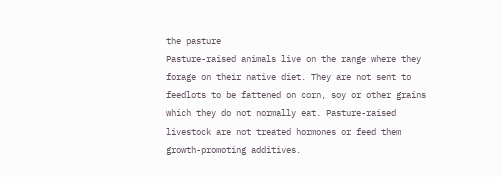the pasture
Pasture-raised animals live on the range where they forage on their native diet. They are not sent to feedlots to be fattened on corn, soy or other grains which they do not normally eat. Pasture-raised livestock are not treated hormones or feed them growth-promoting additives.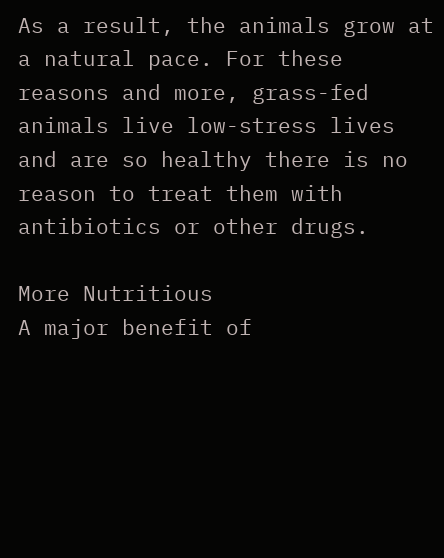As a result, the animals grow at a natural pace. For these reasons and more, grass-fed animals live low-stress lives and are so healthy there is no reason to treat them with antibiotics or other drugs.

More Nutritious
A major benefit of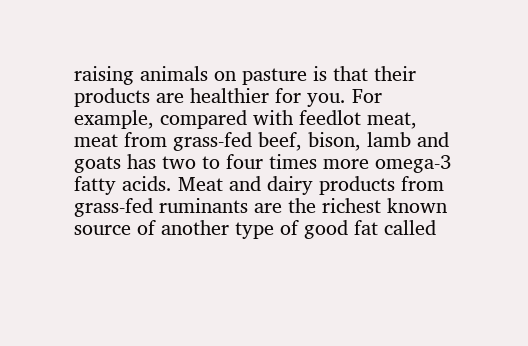raising animals on pasture is that their products are healthier for you. For example, compared with feedlot meat, meat from grass-fed beef, bison, lamb and goats has two to four times more omega-3 fatty acids. Meat and dairy products from grass-fed ruminants are the richest known source of another type of good fat called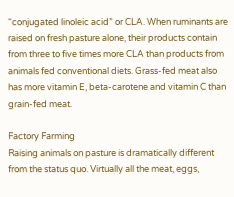“conjugated linoleic acid” or CLA. When ruminants are raised on fresh pasture alone, their products contain from three to five times more CLA than products from animals fed conventional diets. Grass-fed meat also has more vitamin E, beta-carotene and vitamin C than grain-fed meat.

Factory Farming
Raising animals on pasture is dramatically different from the status quo. Virtually all the meat, eggs,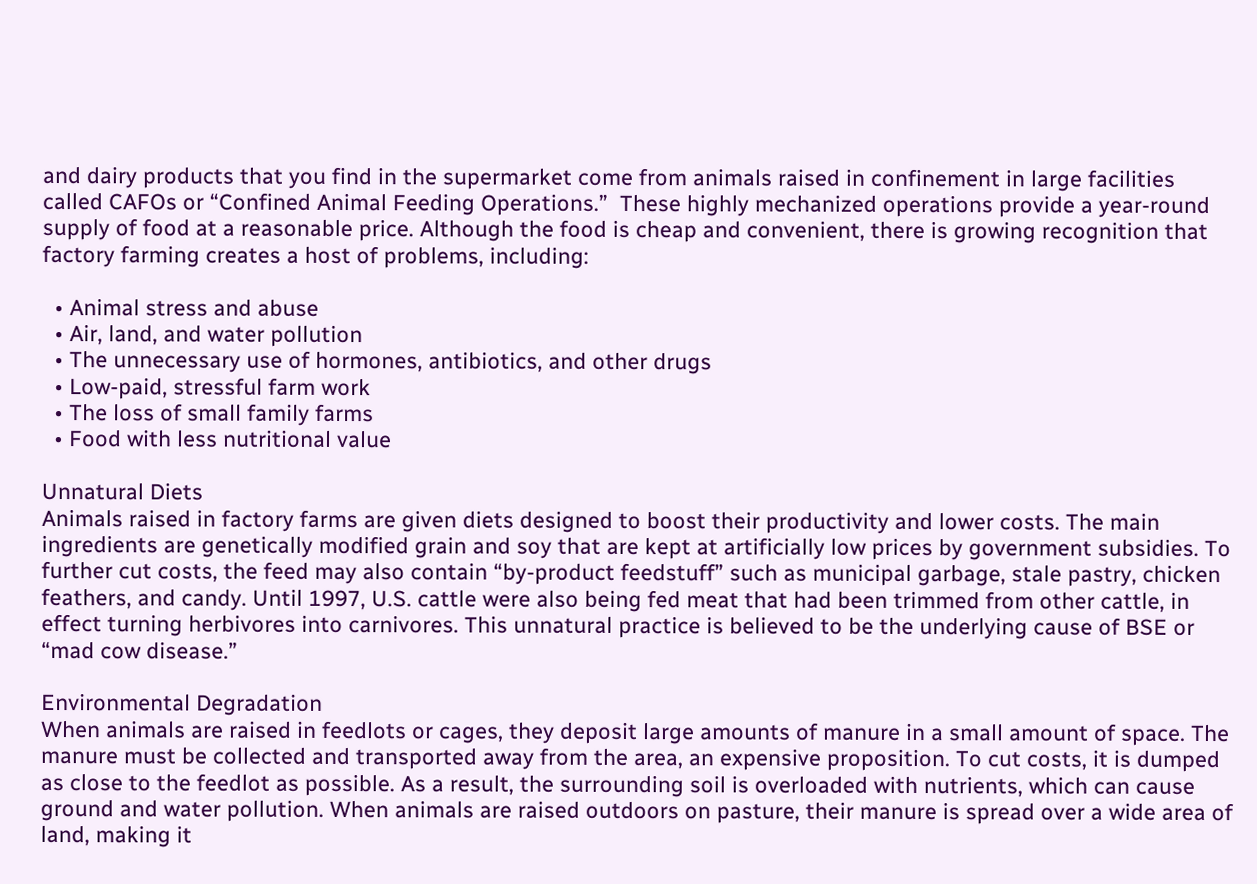and dairy products that you find in the supermarket come from animals raised in confinement in large facilities called CAFOs or “Confined Animal Feeding Operations.”  These highly mechanized operations provide a year-round supply of food at a reasonable price. Although the food is cheap and convenient, there is growing recognition that factory farming creates a host of problems, including:

  • Animal stress and abuse
  • Air, land, and water pollution
  • The unnecessary use of hormones, antibiotics, and other drugs
  • Low-paid, stressful farm work
  • The loss of small family farms
  • Food with less nutritional value

Unnatural Diets
Animals raised in factory farms are given diets designed to boost their productivity and lower costs. The main ingredients are genetically modified grain and soy that are kept at artificially low prices by government subsidies. To further cut costs, the feed may also contain “by-product feedstuff” such as municipal garbage, stale pastry, chicken feathers, and candy. Until 1997, U.S. cattle were also being fed meat that had been trimmed from other cattle, in effect turning herbivores into carnivores. This unnatural practice is believed to be the underlying cause of BSE or “mad cow disease.”

Environmental Degradation
When animals are raised in feedlots or cages, they deposit large amounts of manure in a small amount of space. The manure must be collected and transported away from the area, an expensive proposition. To cut costs, it is dumped as close to the feedlot as possible. As a result, the surrounding soil is overloaded with nutrients, which can cause ground and water pollution. When animals are raised outdoors on pasture, their manure is spread over a wide area of land, making it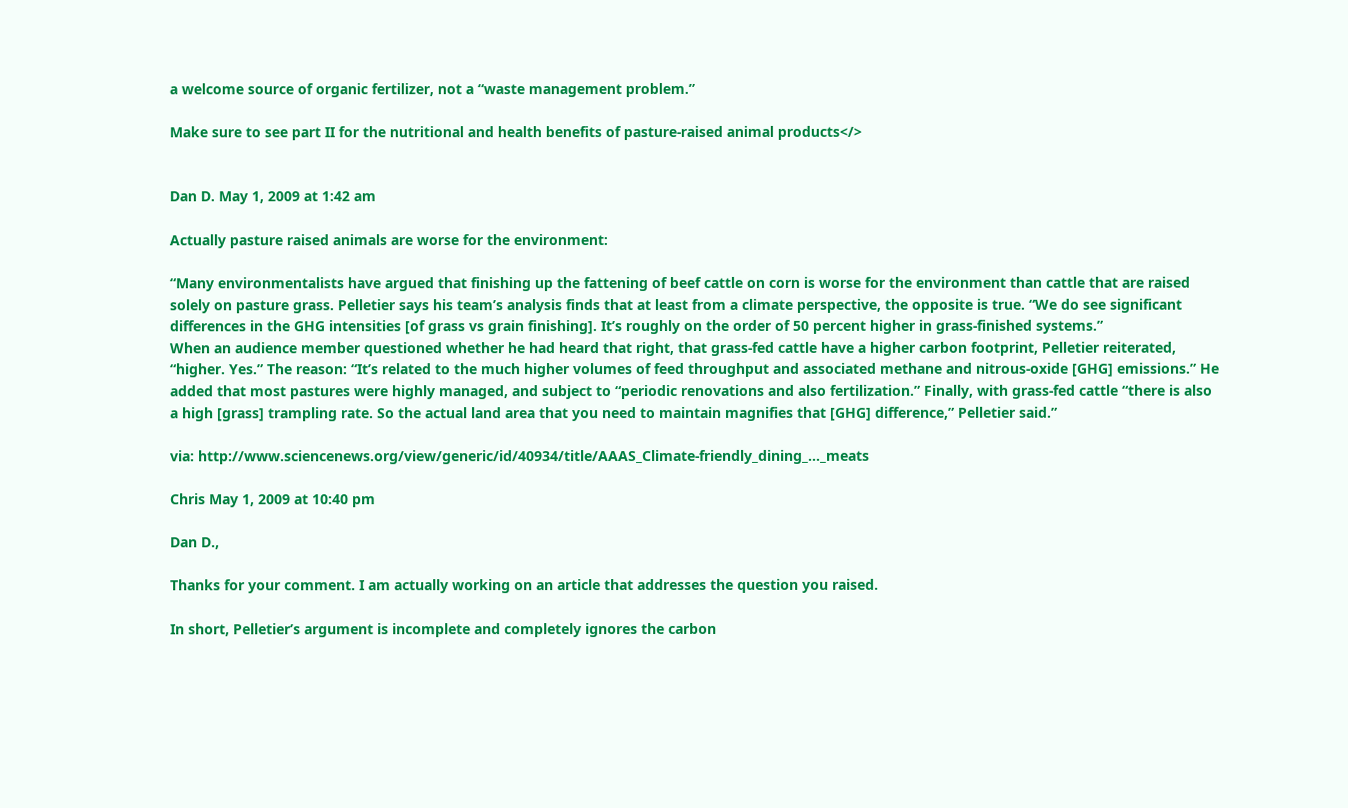a welcome source of organic fertilizer, not a “waste management problem.”

Make sure to see part II for the nutritional and health benefits of pasture-raised animal products</>


Dan D. May 1, 2009 at 1:42 am

Actually pasture raised animals are worse for the environment:

“Many environmentalists have argued that finishing up the fattening of beef cattle on corn is worse for the environment than cattle that are raised solely on pasture grass. Pelletier says his team’s analysis finds that at least from a climate perspective, the opposite is true. “We do see significant differences in the GHG intensities [of grass vs grain finishing]. It’s roughly on the order of 50 percent higher in grass-finished systems.”
When an audience member questioned whether he had heard that right, that grass-fed cattle have a higher carbon footprint, Pelletier reiterated, “higher. Yes.” The reason: “It’s related to the much higher volumes of feed throughput and associated methane and nitrous-oxide [GHG] emissions.” He added that most pastures were highly managed, and subject to “periodic renovations and also fertilization.” Finally, with grass-fed cattle “there is also a high [grass] trampling rate. So the actual land area that you need to maintain magnifies that [GHG] difference,” Pelletier said.”

via: http://www.sciencenews.org/view/generic/id/40934/title/AAAS_Climate-friendly_dining_…_meats

Chris May 1, 2009 at 10:40 pm

Dan D.,

Thanks for your comment. I am actually working on an article that addresses the question you raised.

In short, Pelletier’s argument is incomplete and completely ignores the carbon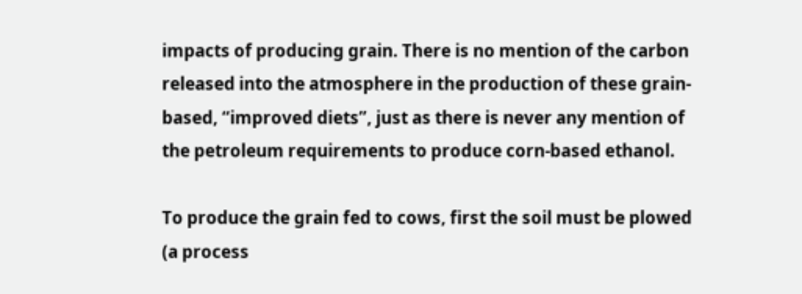impacts of producing grain. There is no mention of the carbon released into the atmosphere in the production of these grain-based, “improved diets”, just as there is never any mention of the petroleum requirements to produce corn-based ethanol.

To produce the grain fed to cows, first the soil must be plowed (a process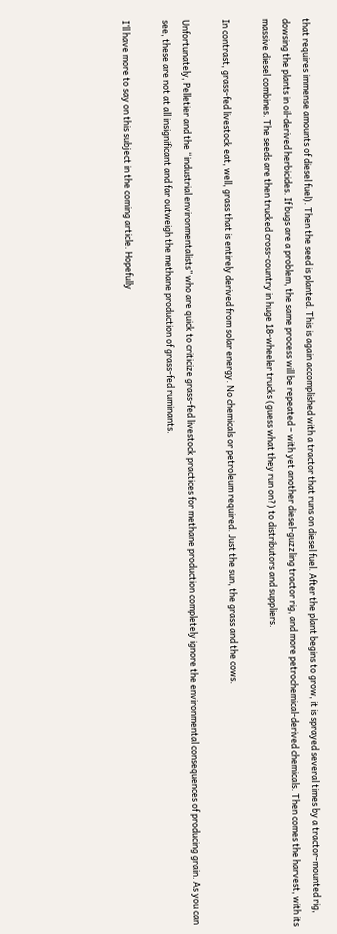that requires immense amounts of diesel fuel). Then the seed is planted. This is again accomplished with a tractor that runs on diesel fuel. After the plant begins to grow, it is sprayed several times by a tractor-mounted rig, dowsing the plants in oil-derived herbicides. If bugs are a problem, the same process will be repeated – with yet another diesel-guzzling tractor rig, and more petrochemical-derived chemicals. Then comes the harvest, with its massive diesel combines. The seeds are then trucked cross-country in huge 18-wheeler trucks (guess what they run on?) to distributors and suppliers.

In contrast, grass-fed livestock eat, well, grass that is entirely derived from solar energy. No chemicals or petroleum required. Just the sun, the grass and the cows.

Unfortunately, Pelletier and the “industrial environmentalists” who are quick to criticize grass-fed livestock practices for methane production completely ignore the environmental consequences of producing grain. As you can see, these are not at all insignificant and far outweigh the methane production of grass-fed ruminants.

I’ll have more to say on this subject in the coming article. Hopefully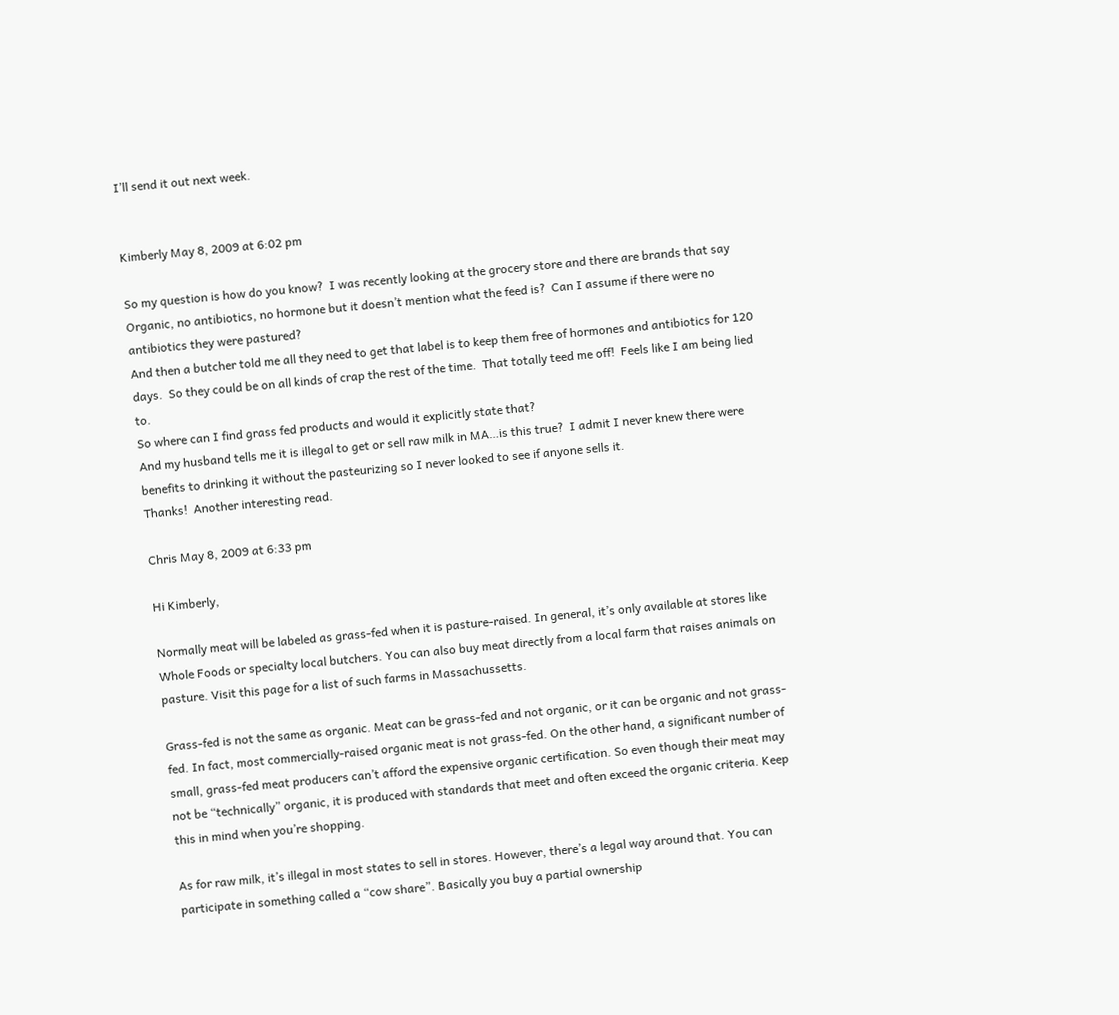I’ll send it out next week.


Kimberly May 8, 2009 at 6:02 pm

So my question is how do you know?  I was recently looking at the grocery store and there are brands that say Organic, no antibiotics, no hormone but it doesn’t mention what the feed is?  Can I assume if there were no antibiotics they were pastured?
And then a butcher told me all they need to get that label is to keep them free of hormones and antibiotics for 120 days.  So they could be on all kinds of crap the rest of the time.  That totally teed me off!  Feels like I am being lied to.
So where can I find grass fed products and would it explicitly state that?
And my husband tells me it is illegal to get or sell raw milk in MA…is this true?  I admit I never knew there were benefits to drinking it without the pasteurizing so I never looked to see if anyone sells it.
Thanks!  Another interesting read.

Chris May 8, 2009 at 6:33 pm

Hi Kimberly,

Normally meat will be labeled as grass-fed when it is pasture-raised. In general, it’s only available at stores like Whole Foods or specialty local butchers. You can also buy meat directly from a local farm that raises animals on pasture. Visit this page for a list of such farms in Massachussetts.

Grass-fed is not the same as organic. Meat can be grass-fed and not organic, or it can be organic and not grass-fed. In fact, most commercially-raised organic meat is not grass-fed. On the other hand, a significant number of small, grass-fed meat producers can’t afford the expensive organic certification. So even though their meat may not be “technically” organic, it is produced with standards that meet and often exceed the organic criteria. Keep this in mind when you’re shopping.

As for raw milk, it’s illegal in most states to sell in stores. However, there’s a legal way around that. You can participate in something called a “cow share”. Basically you buy a partial ownership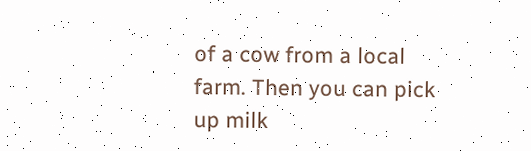of a cow from a local farm. Then you can pick up milk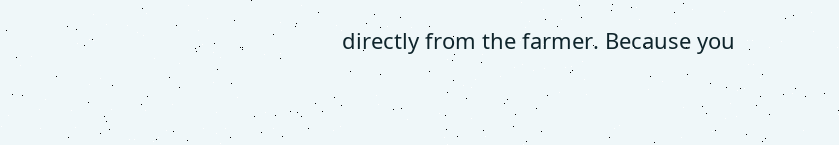directly from the farmer. Because you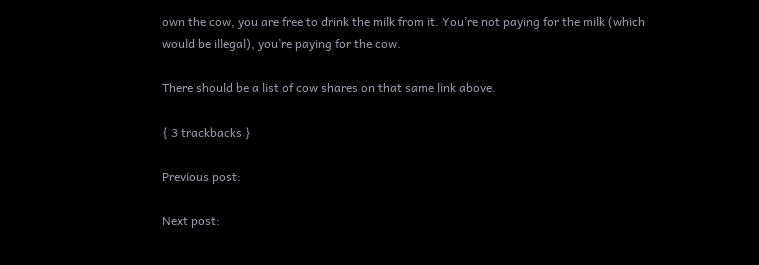own the cow, you are free to drink the milk from it. You’re not paying for the milk (which would be illegal), you’re paying for the cow.

There should be a list of cow shares on that same link above.

{ 3 trackbacks }

Previous post:

Next post: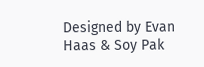Designed by Evan Haas & Soy Pak